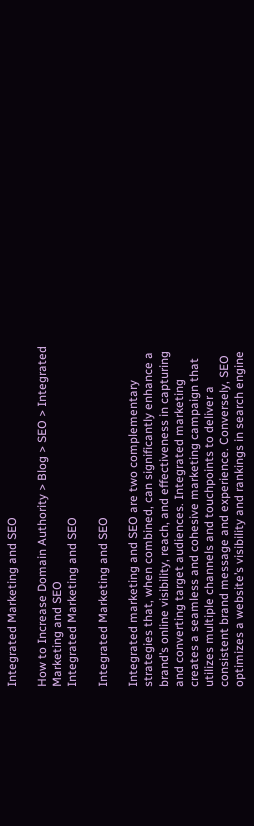Integrated Marketing and SEO

How to Increase Domain Authority > Blog > SEO > Integrated Marketing and SEO
Integrated Marketing and SEO

Integrated Marketing and SEO

Integrated marketing and SEO are two complementary strategies that, when combined, can significantly enhance a brand’s online visibility, reach, and effectiveness in capturing and converting target audiences. Integrated marketing creates a seamless and cohesive marketing campaign that utilizes multiple channels and touchpoints to deliver a consistent brand message and experience. Conversely, SEO optimizes a website’s visibility and rankings in search engine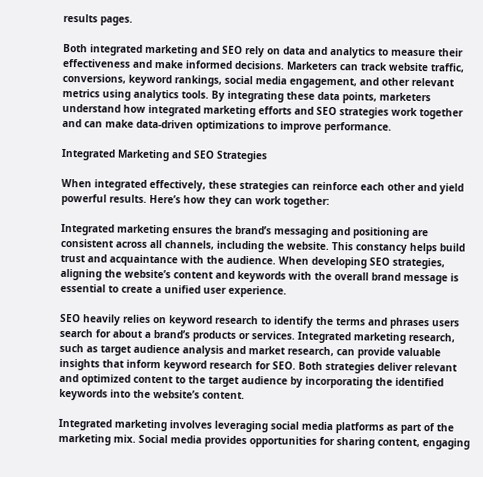results pages.

Both integrated marketing and SEO rely on data and analytics to measure their effectiveness and make informed decisions. Marketers can track website traffic, conversions, keyword rankings, social media engagement, and other relevant metrics using analytics tools. By integrating these data points, marketers understand how integrated marketing efforts and SEO strategies work together and can make data-driven optimizations to improve performance.

Integrated Marketing and SEO Strategies

When integrated effectively, these strategies can reinforce each other and yield powerful results. Here’s how they can work together:

Integrated marketing ensures the brand’s messaging and positioning are consistent across all channels, including the website. This constancy helps build trust and acquaintance with the audience. When developing SEO strategies, aligning the website’s content and keywords with the overall brand message is essential to create a unified user experience.

SEO heavily relies on keyword research to identify the terms and phrases users search for about a brand’s products or services. Integrated marketing research, such as target audience analysis and market research, can provide valuable insights that inform keyword research for SEO. Both strategies deliver relevant and optimized content to the target audience by incorporating the identified keywords into the website’s content.

Integrated marketing involves leveraging social media platforms as part of the marketing mix. Social media provides opportunities for sharing content, engaging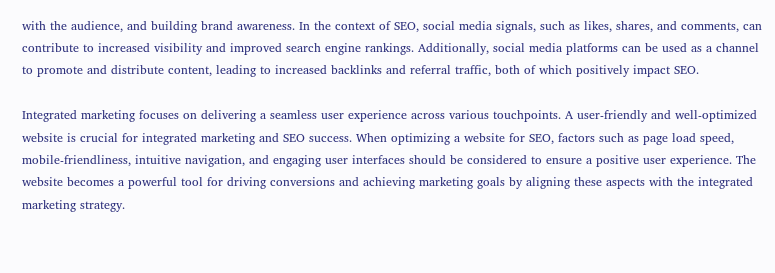with the audience, and building brand awareness. In the context of SEO, social media signals, such as likes, shares, and comments, can contribute to increased visibility and improved search engine rankings. Additionally, social media platforms can be used as a channel to promote and distribute content, leading to increased backlinks and referral traffic, both of which positively impact SEO.

Integrated marketing focuses on delivering a seamless user experience across various touchpoints. A user-friendly and well-optimized website is crucial for integrated marketing and SEO success. When optimizing a website for SEO, factors such as page load speed, mobile-friendliness, intuitive navigation, and engaging user interfaces should be considered to ensure a positive user experience. The website becomes a powerful tool for driving conversions and achieving marketing goals by aligning these aspects with the integrated marketing strategy.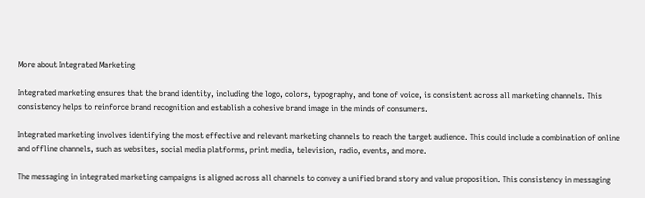More about Integrated Marketing

Integrated marketing ensures that the brand identity, including the logo, colors, typography, and tone of voice, is consistent across all marketing channels. This consistency helps to reinforce brand recognition and establish a cohesive brand image in the minds of consumers.

Integrated marketing involves identifying the most effective and relevant marketing channels to reach the target audience. This could include a combination of online and offline channels, such as websites, social media platforms, print media, television, radio, events, and more.

The messaging in integrated marketing campaigns is aligned across all channels to convey a unified brand story and value proposition. This consistency in messaging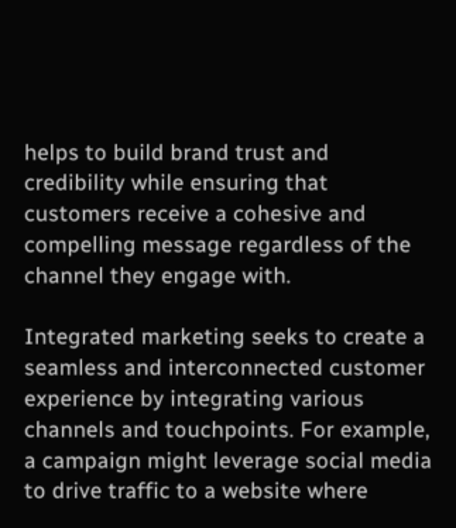helps to build brand trust and credibility while ensuring that customers receive a cohesive and compelling message regardless of the channel they engage with.

Integrated marketing seeks to create a seamless and interconnected customer experience by integrating various channels and touchpoints. For example, a campaign might leverage social media to drive traffic to a website where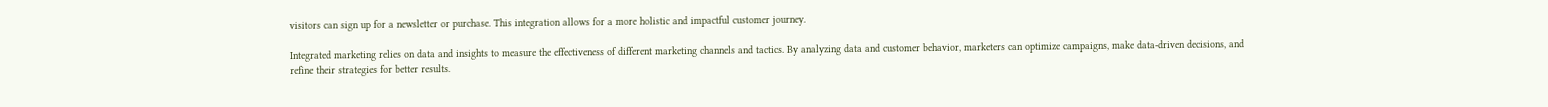visitors can sign up for a newsletter or purchase. This integration allows for a more holistic and impactful customer journey.

Integrated marketing relies on data and insights to measure the effectiveness of different marketing channels and tactics. By analyzing data and customer behavior, marketers can optimize campaigns, make data-driven decisions, and refine their strategies for better results.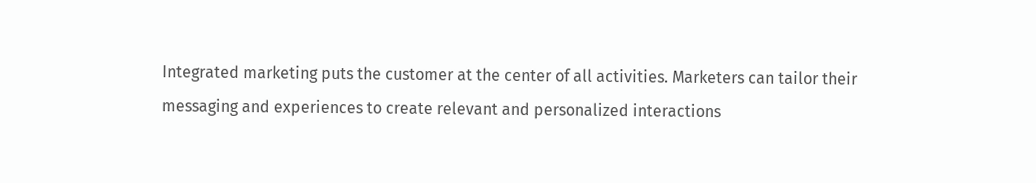Integrated marketing puts the customer at the center of all activities. Marketers can tailor their messaging and experiences to create relevant and personalized interactions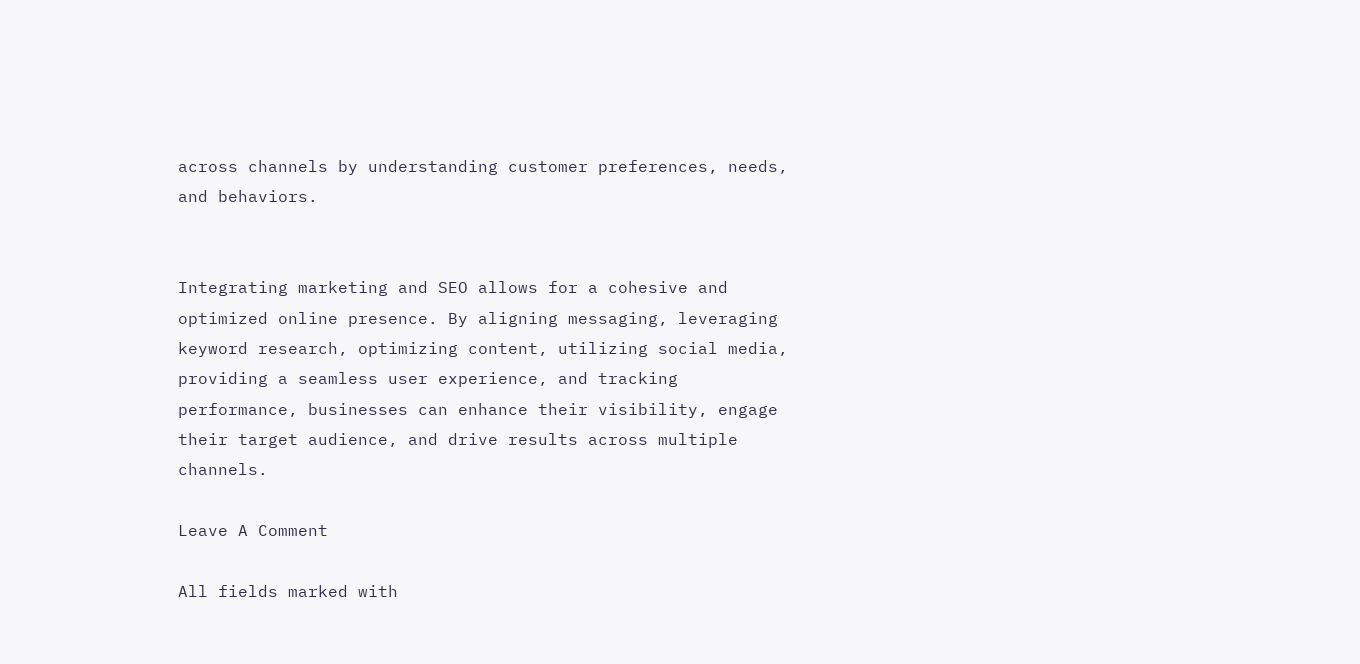across channels by understanding customer preferences, needs, and behaviors.


Integrating marketing and SEO allows for a cohesive and optimized online presence. By aligning messaging, leveraging keyword research, optimizing content, utilizing social media, providing a seamless user experience, and tracking performance, businesses can enhance their visibility, engage their target audience, and drive results across multiple channels.

Leave A Comment

All fields marked with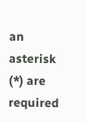an asterisk (*) are required